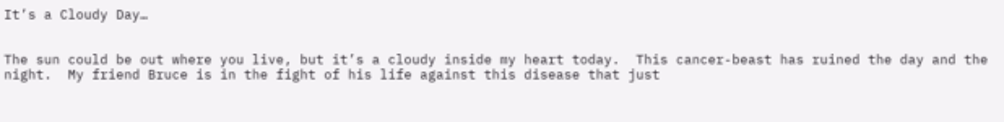It’s a Cloudy Day…


The sun could be out where you live, but it’s a cloudy inside my heart today.  This cancer-beast has ruined the day and the night.  My friend Bruce is in the fight of his life against this disease that just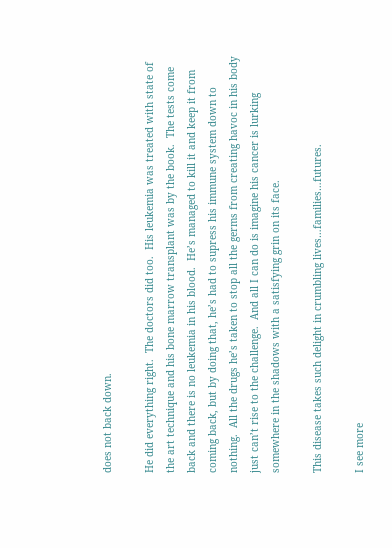does not back down.

He did everything right.  The doctors did too.  His leukemia was treated with state of the art technique and his bone marrow transplant was by the book.  The tests come back and there is no leukemia in his blood.  He’s managed to kill it and keep it from coming back, but by doing that, he’s had to supress his immune system down to nothing.  All the drugs he’s taken to stop all the germs from creating havoc in his body just can’t rise to the challenge.  And all I can do is imagine his cancer is lurking somewhere in the shadows with a satisfying grin on its face.

This disease takes such delight in crumbling lives…families…futures.

I see more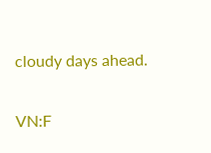cloudy days ahead.

VN:F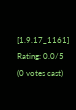[1.9.17_1161]
Rating: 0.0/5 (0 votes cast)